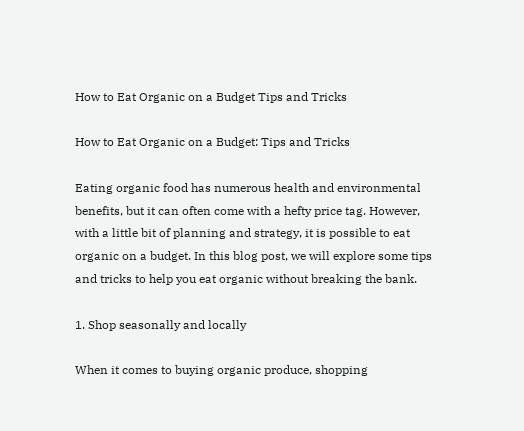How to Eat Organic on a Budget Tips and Tricks

How to Eat Organic on a Budget: Tips and Tricks

Eating organic food has numerous health and environmental benefits, but it can often come with a hefty price tag. However, with a little bit of planning and strategy, it is possible to eat organic on a budget. In this blog post, we will explore some tips and tricks to help you eat organic without breaking the bank.

1. Shop seasonally and locally

When it comes to buying organic produce, shopping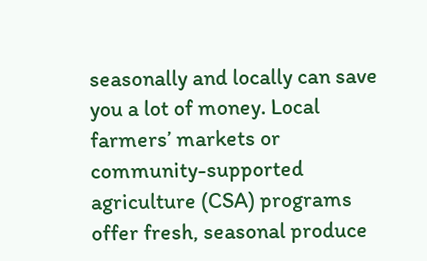seasonally and locally can save you a lot of money. Local farmers’ markets or community-supported agriculture (CSA) programs offer fresh, seasonal produce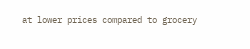at lower prices compared to grocery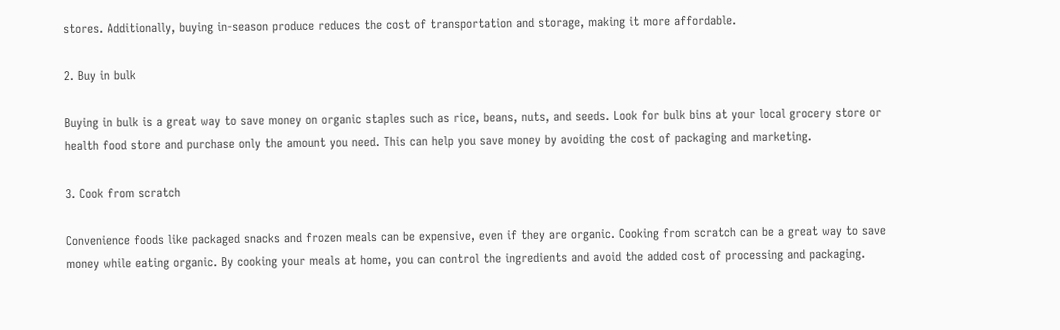stores. Additionally, buying in-season produce reduces the cost of transportation and storage, making it more affordable.

2. Buy in bulk

Buying in bulk is a great way to save money on organic staples such as rice, beans, nuts, and seeds. Look for bulk bins at your local grocery store or health food store and purchase only the amount you need. This can help you save money by avoiding the cost of packaging and marketing.

3. Cook from scratch

Convenience foods like packaged snacks and frozen meals can be expensive, even if they are organic. Cooking from scratch can be a great way to save money while eating organic. By cooking your meals at home, you can control the ingredients and avoid the added cost of processing and packaging.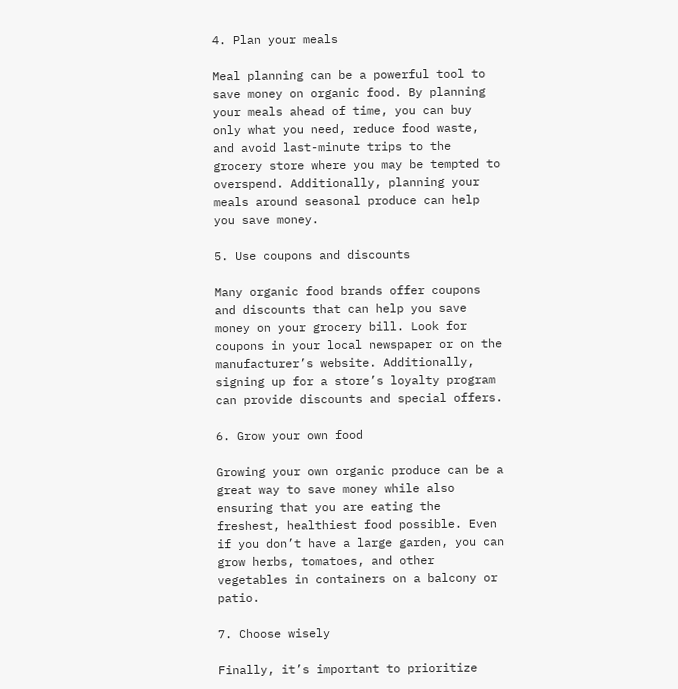4. Plan your meals

Meal planning can be a powerful tool to save money on organic food. By planning your meals ahead of time, you can buy only what you need, reduce food waste, and avoid last-minute trips to the grocery store where you may be tempted to overspend. Additionally, planning your meals around seasonal produce can help you save money.

5. Use coupons and discounts

Many organic food brands offer coupons and discounts that can help you save money on your grocery bill. Look for coupons in your local newspaper or on the manufacturer’s website. Additionally, signing up for a store’s loyalty program can provide discounts and special offers.

6. Grow your own food

Growing your own organic produce can be a great way to save money while also ensuring that you are eating the freshest, healthiest food possible. Even if you don’t have a large garden, you can grow herbs, tomatoes, and other vegetables in containers on a balcony or patio.

7. Choose wisely

Finally, it’s important to prioritize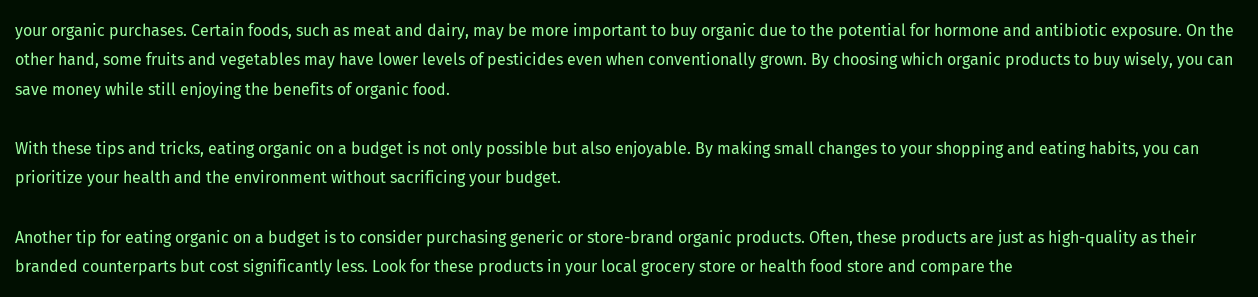your organic purchases. Certain foods, such as meat and dairy, may be more important to buy organic due to the potential for hormone and antibiotic exposure. On the other hand, some fruits and vegetables may have lower levels of pesticides even when conventionally grown. By choosing which organic products to buy wisely, you can save money while still enjoying the benefits of organic food.

With these tips and tricks, eating organic on a budget is not only possible but also enjoyable. By making small changes to your shopping and eating habits, you can prioritize your health and the environment without sacrificing your budget.

Another tip for eating organic on a budget is to consider purchasing generic or store-brand organic products. Often, these products are just as high-quality as their branded counterparts but cost significantly less. Look for these products in your local grocery store or health food store and compare the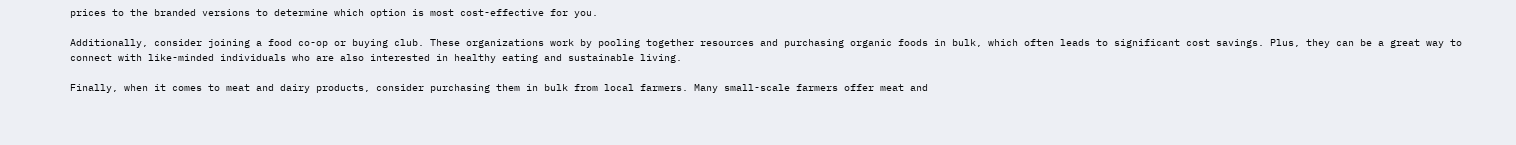prices to the branded versions to determine which option is most cost-effective for you.

Additionally, consider joining a food co-op or buying club. These organizations work by pooling together resources and purchasing organic foods in bulk, which often leads to significant cost savings. Plus, they can be a great way to connect with like-minded individuals who are also interested in healthy eating and sustainable living.

Finally, when it comes to meat and dairy products, consider purchasing them in bulk from local farmers. Many small-scale farmers offer meat and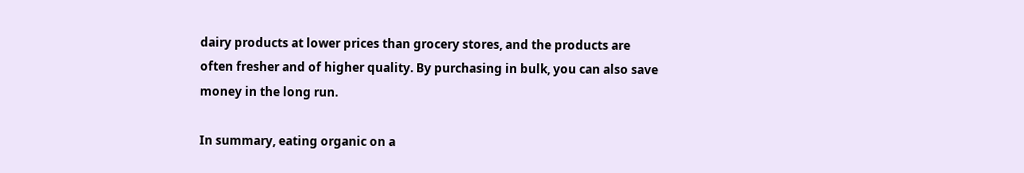dairy products at lower prices than grocery stores, and the products are often fresher and of higher quality. By purchasing in bulk, you can also save money in the long run.

In summary, eating organic on a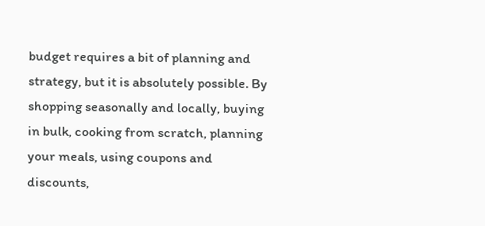budget requires a bit of planning and strategy, but it is absolutely possible. By shopping seasonally and locally, buying in bulk, cooking from scratch, planning your meals, using coupons and discounts,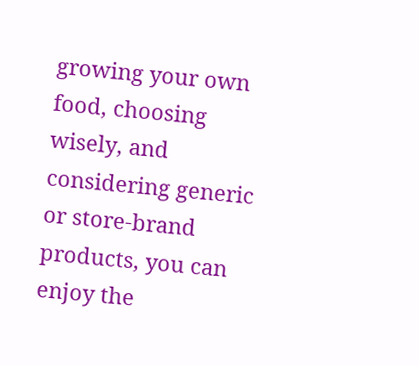growing your own food, choosing wisely, and considering generic or store-brand products, you can enjoy the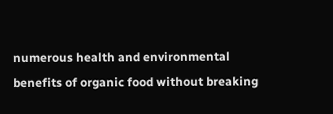numerous health and environmental benefits of organic food without breaking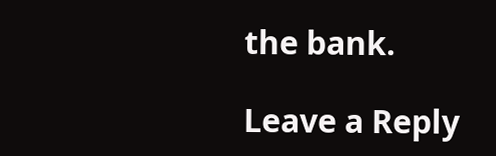the bank.

Leave a Reply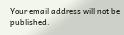Your email address will not be published.